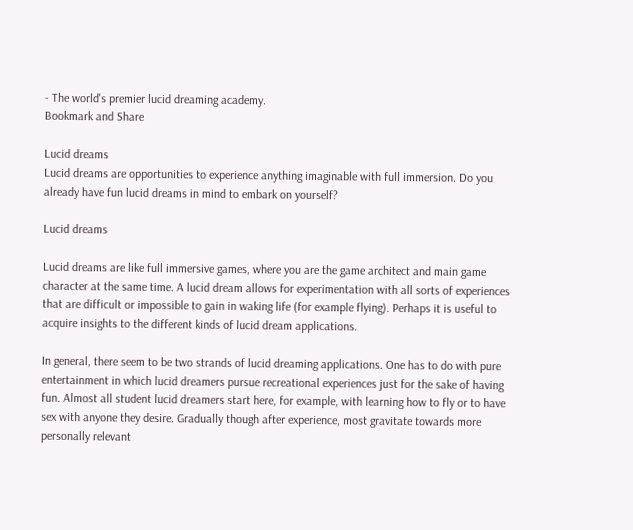- The world's premier lucid dreaming academy.
Bookmark and Share

Lucid dreams
Lucid dreams are opportunities to experience anything imaginable with full immersion. Do you already have fun lucid dreams in mind to embark on yourself?

Lucid dreams

Lucid dreams are like full immersive games, where you are the game architect and main game character at the same time. A lucid dream allows for experimentation with all sorts of experiences that are difficult or impossible to gain in waking life (for example flying). Perhaps it is useful to acquire insights to the different kinds of lucid dream applications.

In general, there seem to be two strands of lucid dreaming applications. One has to do with pure entertainment in which lucid dreamers pursue recreational experiences just for the sake of having fun. Almost all student lucid dreamers start here, for example, with learning how to fly or to have sex with anyone they desire. Gradually though after experience, most gravitate towards more personally relevant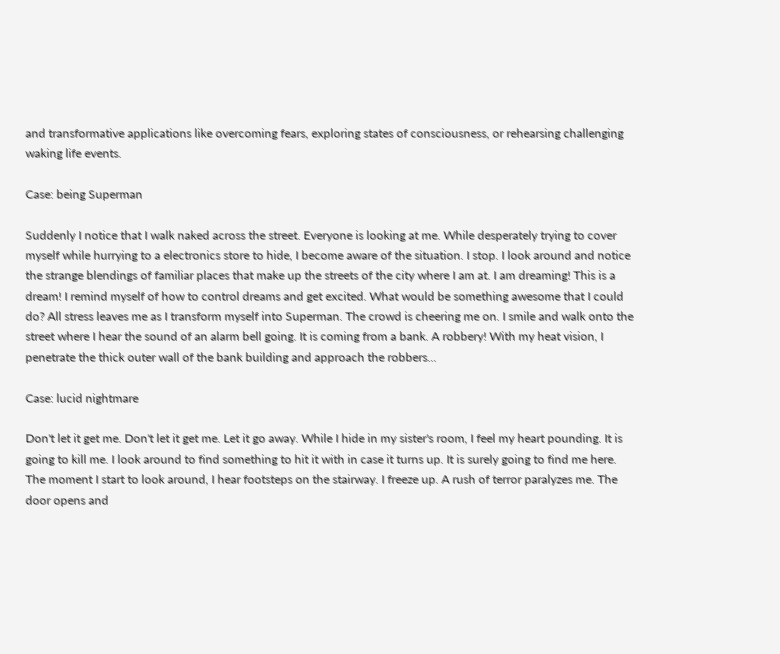and transformative applications like overcoming fears, exploring states of consciousness, or rehearsing challenging waking life events.

Case: being Superman

Suddenly I notice that I walk naked across the street. Everyone is looking at me. While desperately trying to cover myself while hurrying to a electronics store to hide, I become aware of the situation. I stop. I look around and notice the strange blendings of familiar places that make up the streets of the city where I am at. I am dreaming! This is a dream! I remind myself of how to control dreams and get excited. What would be something awesome that I could do? All stress leaves me as I transform myself into Superman. The crowd is cheering me on. I smile and walk onto the street where I hear the sound of an alarm bell going. It is coming from a bank. A robbery! With my heat vision, I penetrate the thick outer wall of the bank building and approach the robbers...

Case: lucid nightmare

Don't let it get me. Don't let it get me. Let it go away. While I hide in my sister's room, I feel my heart pounding. It is going to kill me. I look around to find something to hit it with in case it turns up. It is surely going to find me here. The moment I start to look around, I hear footsteps on the stairway. I freeze up. A rush of terror paralyzes me. The door opens and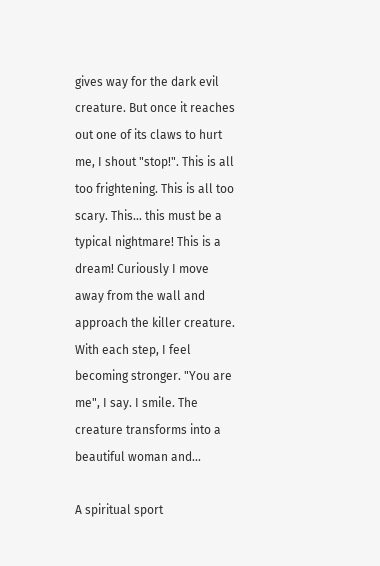gives way for the dark evil creature. But once it reaches out one of its claws to hurt me, I shout "stop!". This is all too frightening. This is all too scary. This... this must be a typical nightmare! This is a dream! Curiously I move away from the wall and approach the killer creature. With each step, I feel becoming stronger. "You are me", I say. I smile. The creature transforms into a beautiful woman and...

A spiritual sport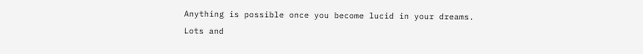Anything is possible once you become lucid in your dreams. Lots and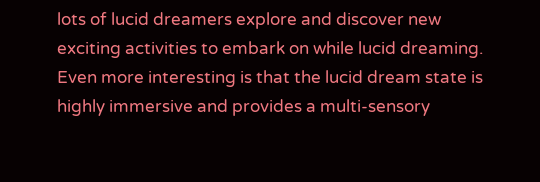lots of lucid dreamers explore and discover new exciting activities to embark on while lucid dreaming. Even more interesting is that the lucid dream state is highly immersive and provides a multi-sensory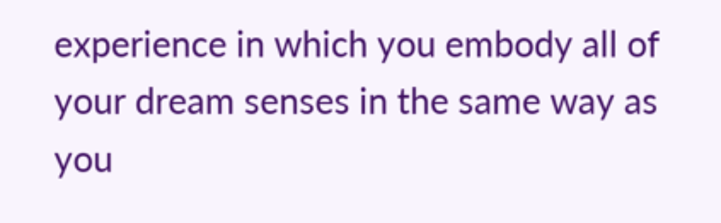experience in which you embody all of your dream senses in the same way as you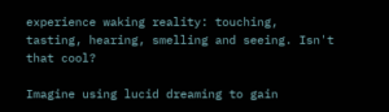experience waking reality: touching, tasting, hearing, smelling and seeing. Isn't that cool?

Imagine using lucid dreaming to gain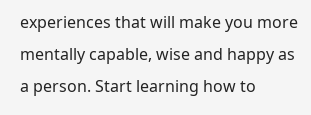experiences that will make you more mentally capable, wise and happy as a person. Start learning how to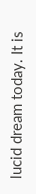lucid dream today. It is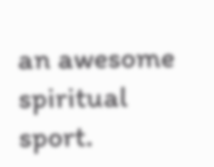an awesome spiritual sport.